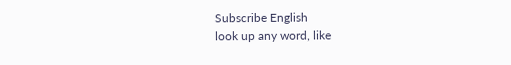Subscribe English
look up any word, like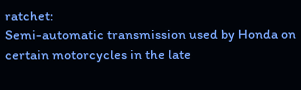ratchet:
Semi-automatic transmission used by Honda on certain motorcycles in the late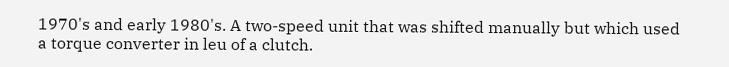1970's and early 1980's. A two-speed unit that was shifted manually but which used a torque converter in leu of a clutch.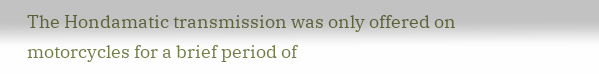The Hondamatic transmission was only offered on motorcycles for a brief period of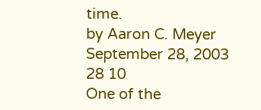time.
by Aaron C. Meyer September 28, 2003
28 10
One of the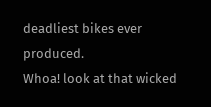deadliest bikes ever produced.
Whoa! look at that wicked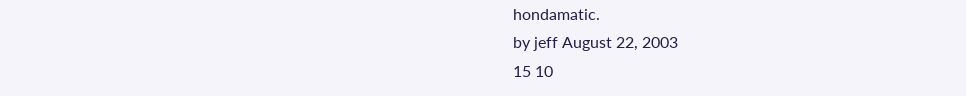hondamatic.
by jeff August 22, 2003
15 10